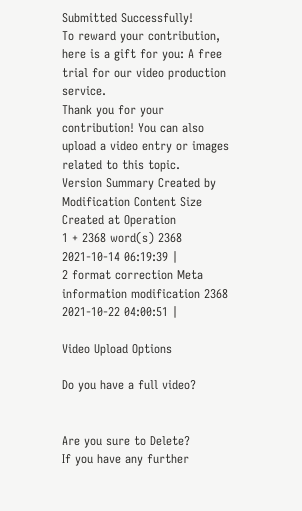Submitted Successfully!
To reward your contribution, here is a gift for you: A free trial for our video production service.
Thank you for your contribution! You can also upload a video entry or images related to this topic.
Version Summary Created by Modification Content Size Created at Operation
1 + 2368 word(s) 2368 2021-10-14 06:19:39 |
2 format correction Meta information modification 2368 2021-10-22 04:00:51 |

Video Upload Options

Do you have a full video?


Are you sure to Delete?
If you have any further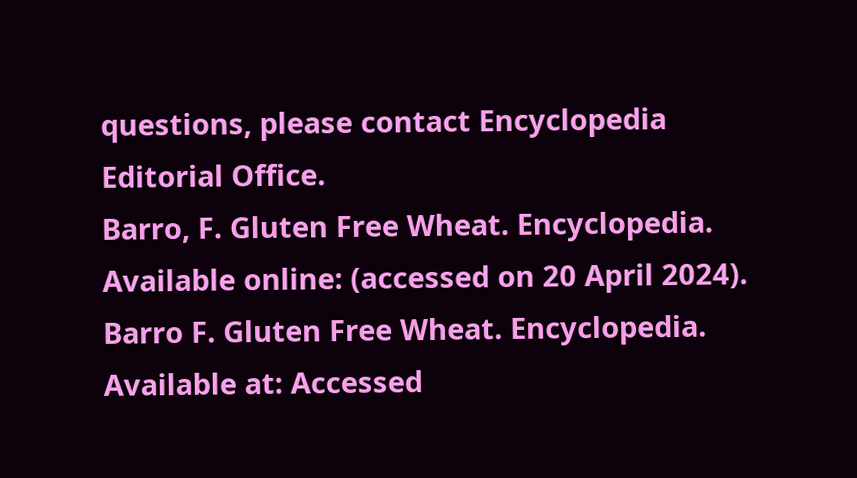questions, please contact Encyclopedia Editorial Office.
Barro, F. Gluten Free Wheat. Encyclopedia. Available online: (accessed on 20 April 2024).
Barro F. Gluten Free Wheat. Encyclopedia. Available at: Accessed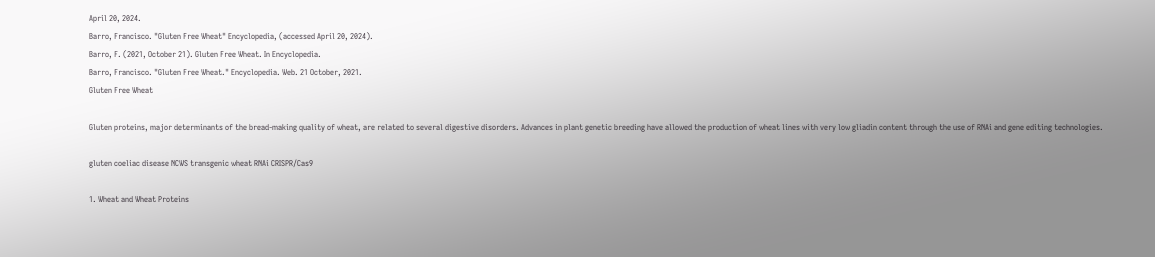April 20, 2024.
Barro, Francisco. "Gluten Free Wheat" Encyclopedia, (accessed April 20, 2024).
Barro, F. (2021, October 21). Gluten Free Wheat. In Encyclopedia.
Barro, Francisco. "Gluten Free Wheat." Encyclopedia. Web. 21 October, 2021.
Gluten Free Wheat

Gluten proteins, major determinants of the bread-making quality of wheat, are related to several digestive disorders. Advances in plant genetic breeding have allowed the production of wheat lines with very low gliadin content through the use of RNAi and gene editing technologies.

gluten coeliac disease NCWS transgenic wheat RNAi CRISPR/Cas9

1. Wheat and Wheat Proteins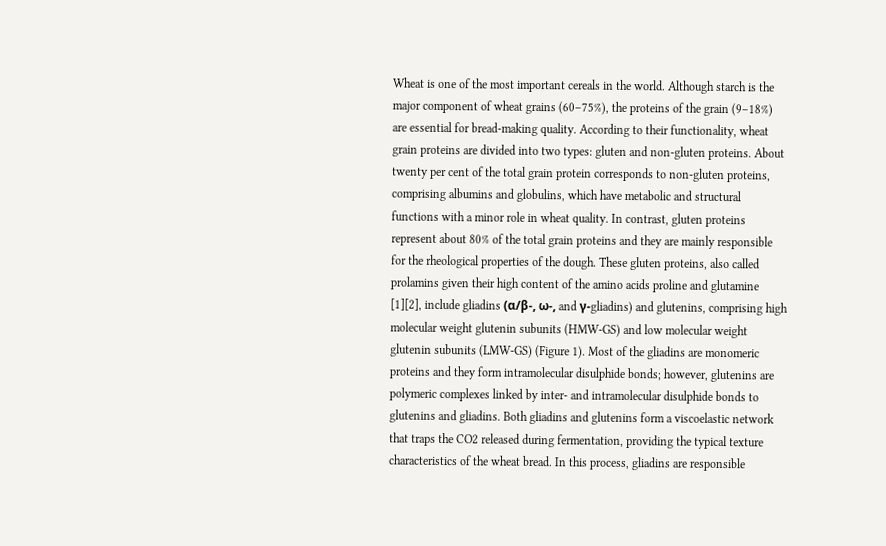Wheat is one of the most important cereals in the world. Although starch is the major component of wheat grains (60–75%), the proteins of the grain (9–18%) are essential for bread-making quality. According to their functionality, wheat grain proteins are divided into two types: gluten and non-gluten proteins. About twenty per cent of the total grain protein corresponds to non-gluten proteins, comprising albumins and globulins, which have metabolic and structural functions with a minor role in wheat quality. In contrast, gluten proteins represent about 80% of the total grain proteins and they are mainly responsible for the rheological properties of the dough. These gluten proteins, also called prolamins given their high content of the amino acids proline and glutamine [1][2], include gliadins (α/β-, ω-, and γ-gliadins) and glutenins, comprising high molecular weight glutenin subunits (HMW-GS) and low molecular weight glutenin subunits (LMW-GS) (Figure 1). Most of the gliadins are monomeric proteins and they form intramolecular disulphide bonds; however, glutenins are polymeric complexes linked by inter- and intramolecular disulphide bonds to glutenins and gliadins. Both gliadins and glutenins form a viscoelastic network that traps the CO2 released during fermentation, providing the typical texture characteristics of the wheat bread. In this process, gliadins are responsible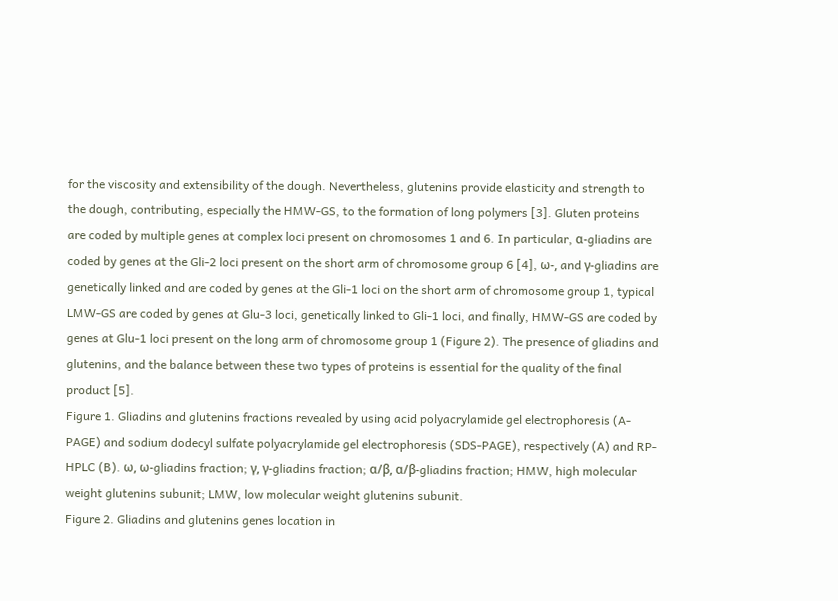for the viscosity and extensibility of the dough. Nevertheless, glutenins provide elasticity and strength to the dough, contributing, especially the HMW-GS, to the formation of long polymers [3]. Gluten proteins are coded by multiple genes at complex loci present on chromosomes 1 and 6. In particular, α-gliadins are coded by genes at the Gli-2 loci present on the short arm of chromosome group 6 [4], ω-, and γ-gliadins are genetically linked and are coded by genes at the Gli-1 loci on the short arm of chromosome group 1, typical LMW-GS are coded by genes at Glu-3 loci, genetically linked to Gli-1 loci, and finally, HMW-GS are coded by genes at Glu-1 loci present on the long arm of chromosome group 1 (Figure 2). The presence of gliadins and glutenins, and the balance between these two types of proteins is essential for the quality of the final product [5].
Figure 1. Gliadins and glutenins fractions revealed by using acid polyacrylamide gel electrophoresis (A-PAGE) and sodium dodecyl sulfate polyacrylamide gel electrophoresis (SDS-PAGE), respectively (A) and RP-HPLC (B). ω, ω-gliadins fraction; γ, γ-gliadins fraction; α/β, α/β-gliadins fraction; HMW, high molecular weight glutenins subunit; LMW, low molecular weight glutenins subunit.
Figure 2. Gliadins and glutenins genes location in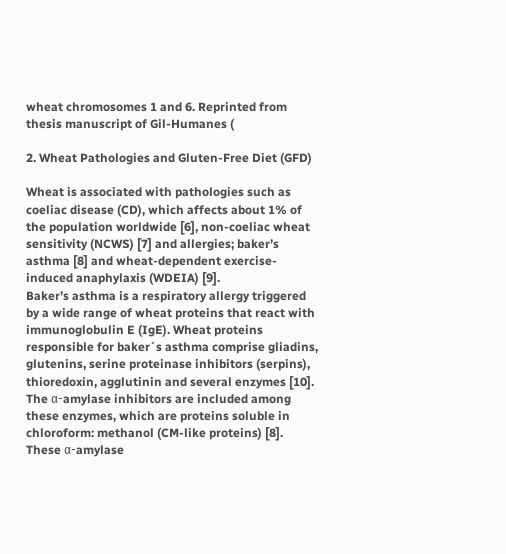wheat chromosomes 1 and 6. Reprinted from thesis manuscript of Gil-Humanes (

2. Wheat Pathologies and Gluten-Free Diet (GFD)

Wheat is associated with pathologies such as coeliac disease (CD), which affects about 1% of the population worldwide [6], non-coeliac wheat sensitivity (NCWS) [7] and allergies; baker’s asthma [8] and wheat-dependent exercise-induced anaphylaxis (WDEIA) [9].
Baker’s asthma is a respiratory allergy triggered by a wide range of wheat proteins that react with immunoglobulin E (IgE). Wheat proteins responsible for baker´s asthma comprise gliadins, glutenins, serine proteinase inhibitors (serpins), thioredoxin, agglutinin and several enzymes [10]. The α-amylase inhibitors are included among these enzymes, which are proteins soluble in chloroform: methanol (CM-like proteins) [8]. These α-amylase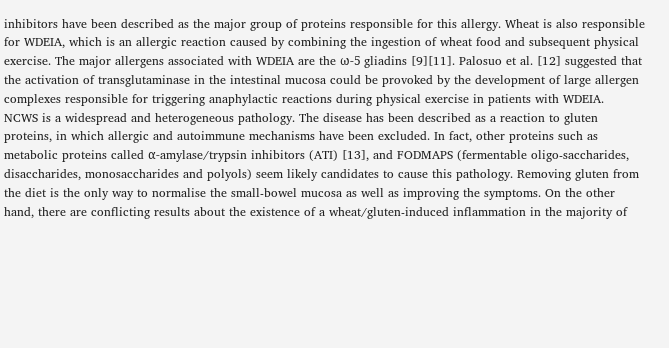inhibitors have been described as the major group of proteins responsible for this allergy. Wheat is also responsible for WDEIA, which is an allergic reaction caused by combining the ingestion of wheat food and subsequent physical exercise. The major allergens associated with WDEIA are the ω-5 gliadins [9][11]. Palosuo et al. [12] suggested that the activation of transglutaminase in the intestinal mucosa could be provoked by the development of large allergen complexes responsible for triggering anaphylactic reactions during physical exercise in patients with WDEIA.
NCWS is a widespread and heterogeneous pathology. The disease has been described as a reaction to gluten proteins, in which allergic and autoimmune mechanisms have been excluded. In fact, other proteins such as metabolic proteins called α-amylase/trypsin inhibitors (ATI) [13], and FODMAPS (fermentable oligo-saccharides, disaccharides, monosaccharides and polyols) seem likely candidates to cause this pathology. Removing gluten from the diet is the only way to normalise the small-bowel mucosa as well as improving the symptoms. On the other hand, there are conflicting results about the existence of a wheat/gluten-induced inflammation in the majority of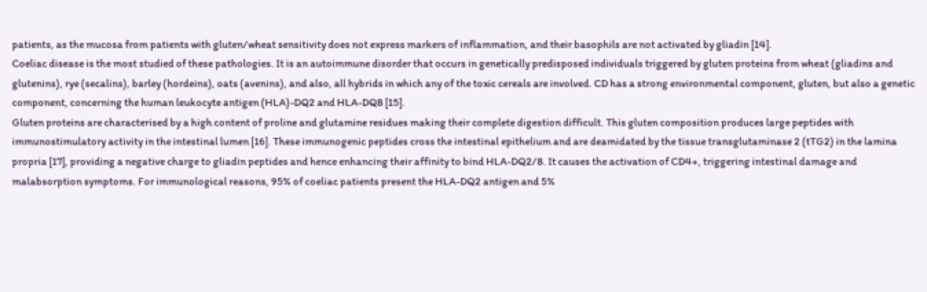patients, as the mucosa from patients with gluten/wheat sensitivity does not express markers of inflammation, and their basophils are not activated by gliadin [14].
Coeliac disease is the most studied of these pathologies. It is an autoimmune disorder that occurs in genetically predisposed individuals triggered by gluten proteins from wheat (gliadins and glutenins), rye (secalins), barley (hordeins), oats (avenins), and also, all hybrids in which any of the toxic cereals are involved. CD has a strong environmental component, gluten, but also a genetic component, concerning the human leukocyte antigen (HLA)-DQ2 and HLA-DQ8 [15].
Gluten proteins are characterised by a high content of proline and glutamine residues making their complete digestion difficult. This gluten composition produces large peptides with immunostimulatory activity in the intestinal lumen [16]. These immunogenic peptides cross the intestinal epithelium and are deamidated by the tissue transglutaminase 2 (tTG2) in the lamina propria [17], providing a negative charge to gliadin peptides and hence enhancing their affinity to bind HLA-DQ2/8. It causes the activation of CD4+, triggering intestinal damage and malabsorption symptoms. For immunological reasons, 95% of coeliac patients present the HLA-DQ2 antigen and 5%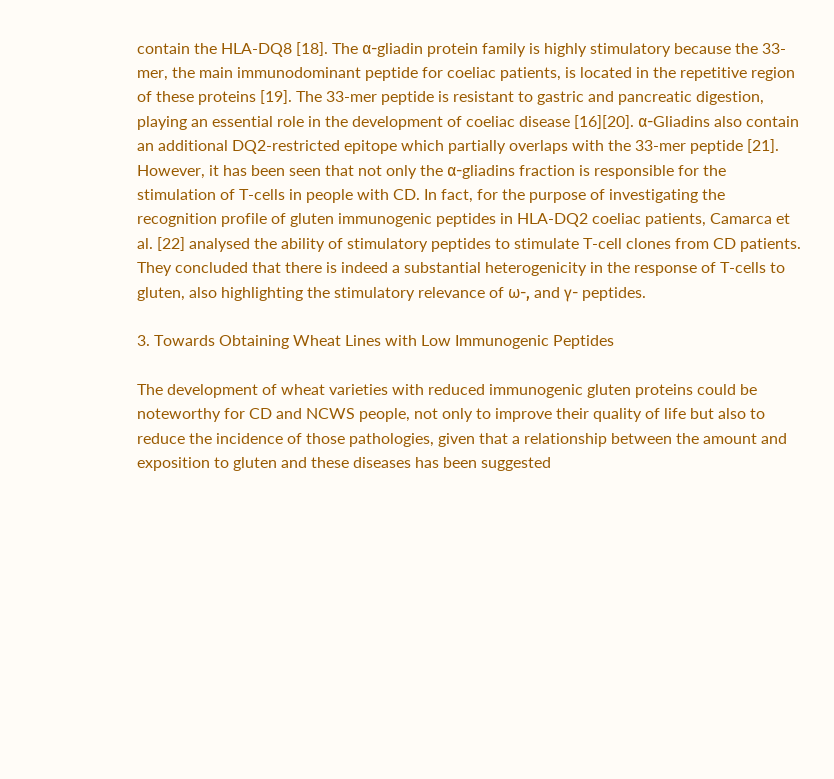contain the HLA-DQ8 [18]. The α-gliadin protein family is highly stimulatory because the 33-mer, the main immunodominant peptide for coeliac patients, is located in the repetitive region of these proteins [19]. The 33-mer peptide is resistant to gastric and pancreatic digestion, playing an essential role in the development of coeliac disease [16][20]. α-Gliadins also contain an additional DQ2-restricted epitope which partially overlaps with the 33-mer peptide [21]. However, it has been seen that not only the α-gliadins fraction is responsible for the stimulation of T-cells in people with CD. In fact, for the purpose of investigating the recognition profile of gluten immunogenic peptides in HLA-DQ2 coeliac patients, Camarca et al. [22] analysed the ability of stimulatory peptides to stimulate T-cell clones from CD patients. They concluded that there is indeed a substantial heterogenicity in the response of T-cells to gluten, also highlighting the stimulatory relevance of ω-, and γ- peptides.

3. Towards Obtaining Wheat Lines with Low Immunogenic Peptides

The development of wheat varieties with reduced immunogenic gluten proteins could be noteworthy for CD and NCWS people, not only to improve their quality of life but also to reduce the incidence of those pathologies, given that a relationship between the amount and exposition to gluten and these diseases has been suggested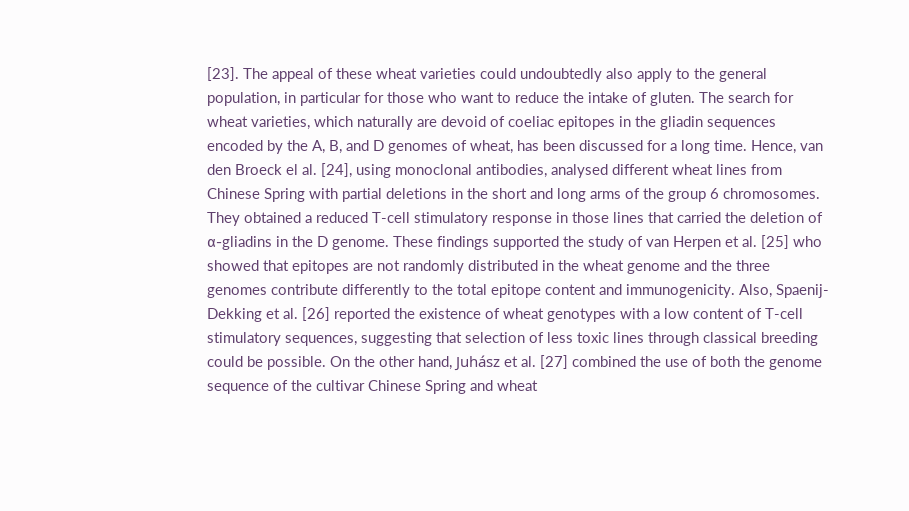[23]. The appeal of these wheat varieties could undoubtedly also apply to the general population, in particular for those who want to reduce the intake of gluten. The search for wheat varieties, which naturally are devoid of coeliac epitopes in the gliadin sequences encoded by the A, B, and D genomes of wheat, has been discussed for a long time. Hence, van den Broeck el al. [24], using monoclonal antibodies, analysed different wheat lines from Chinese Spring with partial deletions in the short and long arms of the group 6 chromosomes. They obtained a reduced T-cell stimulatory response in those lines that carried the deletion of α-gliadins in the D genome. These findings supported the study of van Herpen et al. [25] who showed that epitopes are not randomly distributed in the wheat genome and the three genomes contribute differently to the total epitope content and immunogenicity. Also, Spaenij-Dekking et al. [26] reported the existence of wheat genotypes with a low content of T-cell stimulatory sequences, suggesting that selection of less toxic lines through classical breeding could be possible. On the other hand, Juhász et al. [27] combined the use of both the genome sequence of the cultivar Chinese Spring and wheat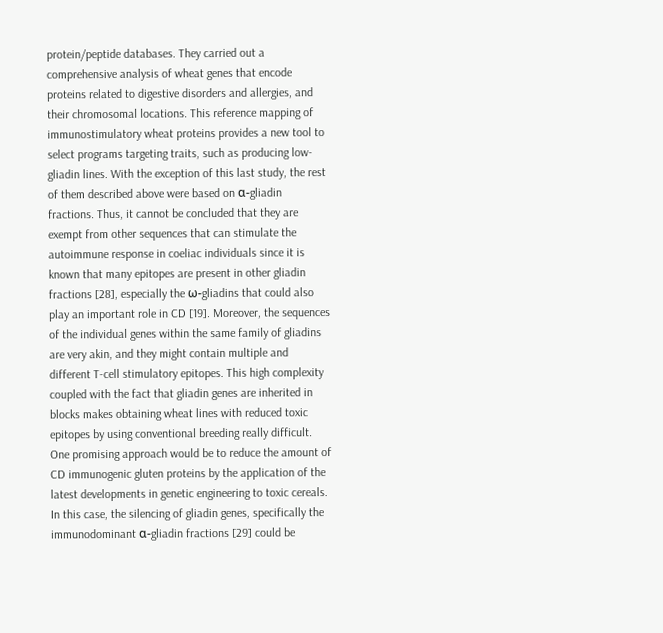protein/peptide databases. They carried out a comprehensive analysis of wheat genes that encode proteins related to digestive disorders and allergies, and their chromosomal locations. This reference mapping of immunostimulatory wheat proteins provides a new tool to select programs targeting traits, such as producing low-gliadin lines. With the exception of this last study, the rest of them described above were based on α-gliadin fractions. Thus, it cannot be concluded that they are exempt from other sequences that can stimulate the autoimmune response in coeliac individuals since it is known that many epitopes are present in other gliadin fractions [28], especially the ω-gliadins that could also play an important role in CD [19]. Moreover, the sequences of the individual genes within the same family of gliadins are very akin, and they might contain multiple and different T-cell stimulatory epitopes. This high complexity coupled with the fact that gliadin genes are inherited in blocks makes obtaining wheat lines with reduced toxic epitopes by using conventional breeding really difficult.
One promising approach would be to reduce the amount of CD immunogenic gluten proteins by the application of the latest developments in genetic engineering to toxic cereals. In this case, the silencing of gliadin genes, specifically the immunodominant α-gliadin fractions [29] could be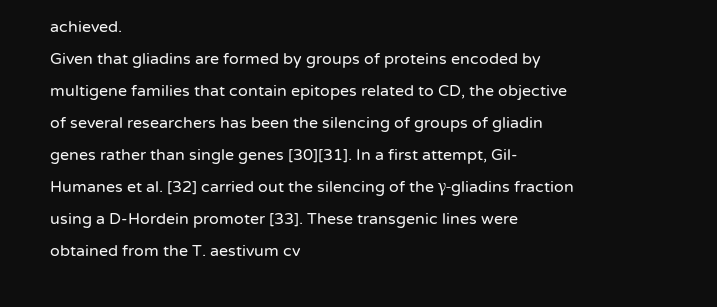achieved.
Given that gliadins are formed by groups of proteins encoded by multigene families that contain epitopes related to CD, the objective of several researchers has been the silencing of groups of gliadin genes rather than single genes [30][31]. In a first attempt, Gil-Humanes et al. [32] carried out the silencing of the γ-gliadins fraction using a D-Hordein promoter [33]. These transgenic lines were obtained from the T. aestivum cv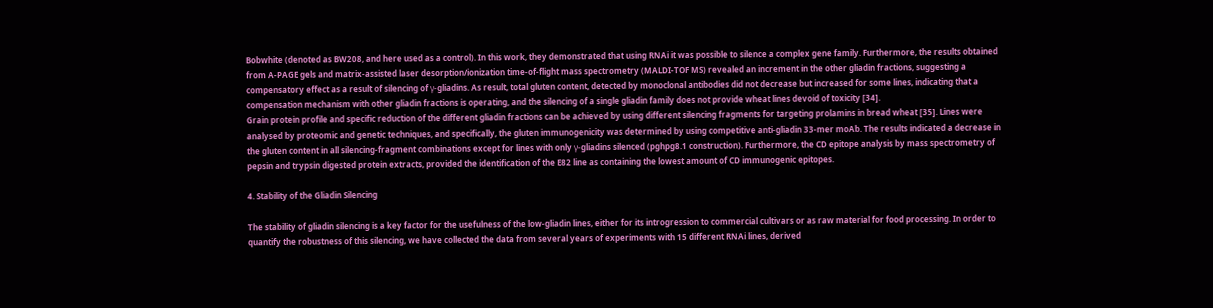Bobwhite (denoted as BW208, and here used as a control). In this work, they demonstrated that using RNAi it was possible to silence a complex gene family. Furthermore, the results obtained from A-PAGE gels and matrix-assisted laser desorption/ionization time-of-flight mass spectrometry (MALDI-TOF MS) revealed an increment in the other gliadin fractions, suggesting a compensatory effect as a result of silencing of γ-gliadins. As result, total gluten content, detected by monoclonal antibodies did not decrease but increased for some lines, indicating that a compensation mechanism with other gliadin fractions is operating, and the silencing of a single gliadin family does not provide wheat lines devoid of toxicity [34].
Grain protein profile and specific reduction of the different gliadin fractions can be achieved by using different silencing fragments for targeting prolamins in bread wheat [35]. Lines were analysed by proteomic and genetic techniques, and specifically, the gluten immunogenicity was determined by using competitive anti-gliadin 33-mer moAb. The results indicated a decrease in the gluten content in all silencing-fragment combinations except for lines with only γ-gliadins silenced (pghpg8.1 construction). Furthermore, the CD epitope analysis by mass spectrometry of pepsin and trypsin digested protein extracts, provided the identification of the E82 line as containing the lowest amount of CD immunogenic epitopes.

4. Stability of the Gliadin Silencing

The stability of gliadin silencing is a key factor for the usefulness of the low-gliadin lines, either for its introgression to commercial cultivars or as raw material for food processing. In order to quantify the robustness of this silencing, we have collected the data from several years of experiments with 15 different RNAi lines, derived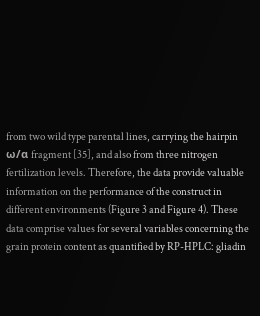from two wild type parental lines, carrying the hairpin ω/α fragment [35], and also from three nitrogen fertilization levels. Therefore, the data provide valuable information on the performance of the construct in different environments (Figure 3 and Figure 4). These data comprise values for several variables concerning the grain protein content as quantified by RP-HPLC: gliadin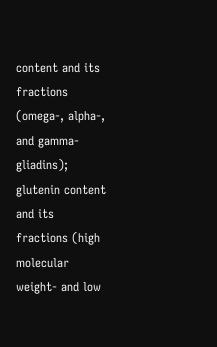content and its fractions (omega-, alpha-, and gamma-gliadins); glutenin content and its fractions (high molecular weight- and low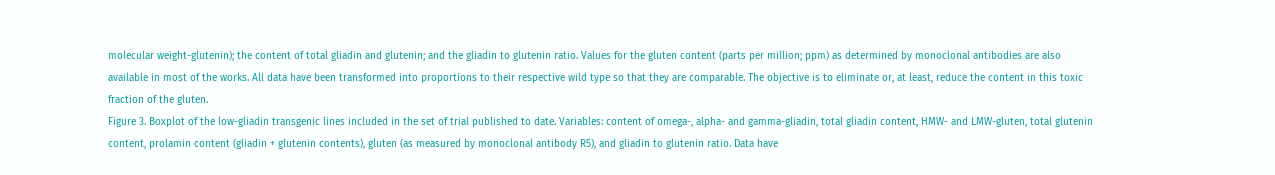molecular weight-glutenin); the content of total gliadin and glutenin; and the gliadin to glutenin ratio. Values for the gluten content (parts per million; ppm) as determined by monoclonal antibodies are also available in most of the works. All data have been transformed into proportions to their respective wild type so that they are comparable. The objective is to eliminate or, at least, reduce the content in this toxic fraction of the gluten.
Figure 3. Boxplot of the low-gliadin transgenic lines included in the set of trial published to date. Variables: content of omega-, alpha- and gamma-gliadin, total gliadin content, HMW- and LMW-gluten, total glutenin content, prolamin content (gliadin + glutenin contents), gluten (as measured by monoclonal antibody R5), and gliadin to glutenin ratio. Data have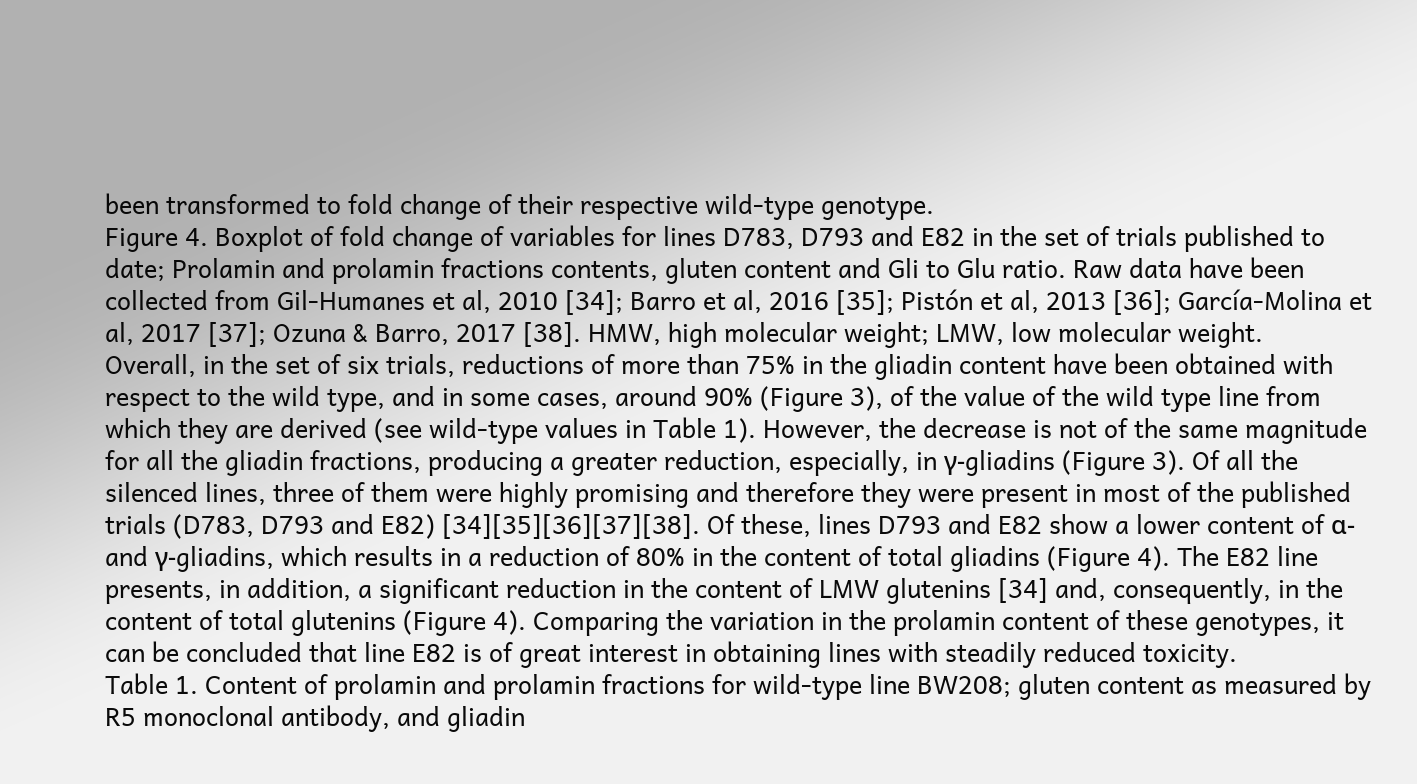been transformed to fold change of their respective wild-type genotype.
Figure 4. Boxplot of fold change of variables for lines D783, D793 and E82 in the set of trials published to date; Prolamin and prolamin fractions contents, gluten content and Gli to Glu ratio. Raw data have been collected from Gil-Humanes et al, 2010 [34]; Barro et al, 2016 [35]; Pistón et al, 2013 [36]; García-Molina et al, 2017 [37]; Ozuna & Barro, 2017 [38]. HMW, high molecular weight; LMW, low molecular weight.
Overall, in the set of six trials, reductions of more than 75% in the gliadin content have been obtained with respect to the wild type, and in some cases, around 90% (Figure 3), of the value of the wild type line from which they are derived (see wild-type values in Table 1). However, the decrease is not of the same magnitude for all the gliadin fractions, producing a greater reduction, especially, in γ-gliadins (Figure 3). Of all the silenced lines, three of them were highly promising and therefore they were present in most of the published trials (D783, D793 and E82) [34][35][36][37][38]. Of these, lines D793 and E82 show a lower content of α- and γ-gliadins, which results in a reduction of 80% in the content of total gliadins (Figure 4). The E82 line presents, in addition, a significant reduction in the content of LMW glutenins [34] and, consequently, in the content of total glutenins (Figure 4). Comparing the variation in the prolamin content of these genotypes, it can be concluded that line E82 is of great interest in obtaining lines with steadily reduced toxicity.
Table 1. Content of prolamin and prolamin fractions for wild-type line BW208; gluten content as measured by R5 monoclonal antibody, and gliadin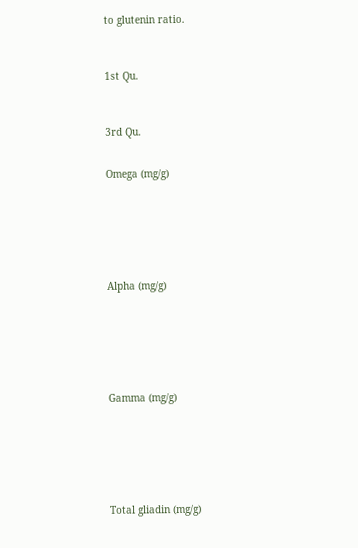to glutenin ratio.



1st Qu.



3rd Qu.


Omega (mg/g)







Alpha (mg/g)







Gamma (mg/g)







Total gliadin (mg/g)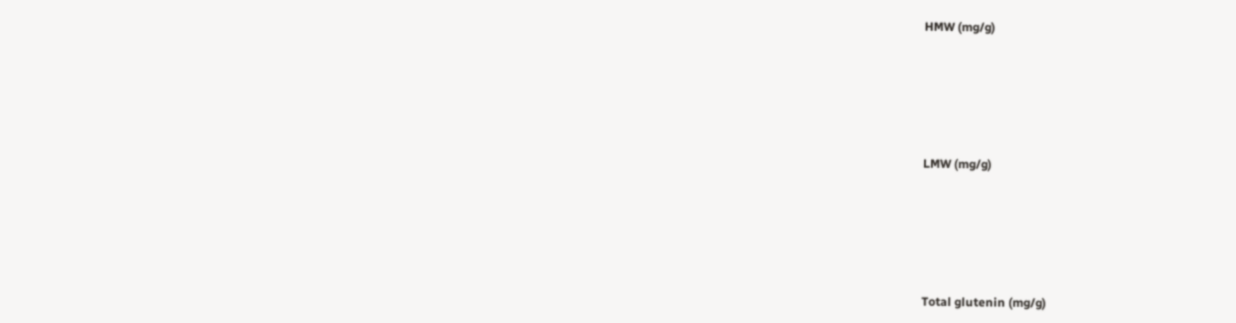HMW (mg/g)







LMW (mg/g)







Total glutenin (mg/g)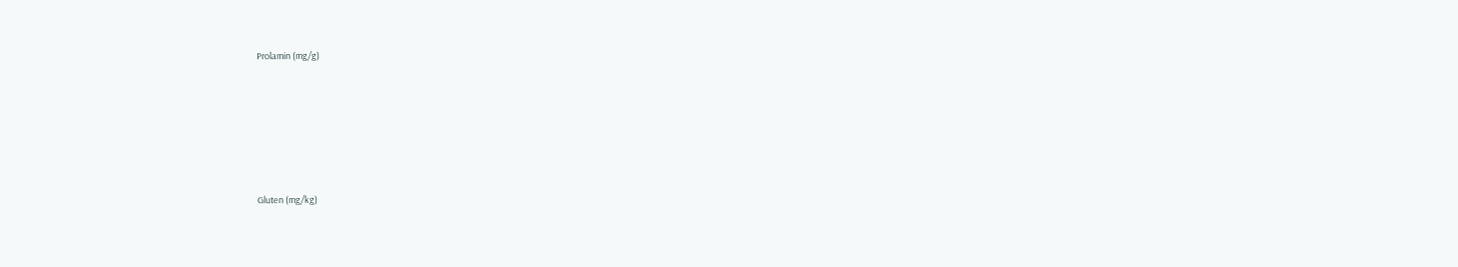Prolamin (mg/g)







Gluten (mg/kg)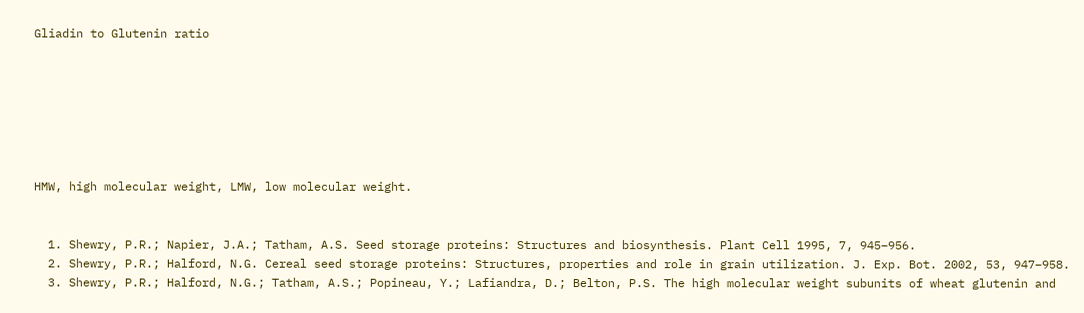Gliadin to Glutenin ratio







HMW, high molecular weight, LMW, low molecular weight.


  1. Shewry, P.R.; Napier, J.A.; Tatham, A.S. Seed storage proteins: Structures and biosynthesis. Plant Cell 1995, 7, 945–956.
  2. Shewry, P.R.; Halford, N.G. Cereal seed storage proteins: Structures, properties and role in grain utilization. J. Exp. Bot. 2002, 53, 947–958.
  3. Shewry, P.R.; Halford, N.G.; Tatham, A.S.; Popineau, Y.; Lafiandra, D.; Belton, P.S. The high molecular weight subunits of wheat glutenin and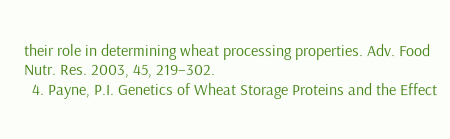their role in determining wheat processing properties. Adv. Food Nutr. Res. 2003, 45, 219–302.
  4. Payne, P.I. Genetics of Wheat Storage Proteins and the Effect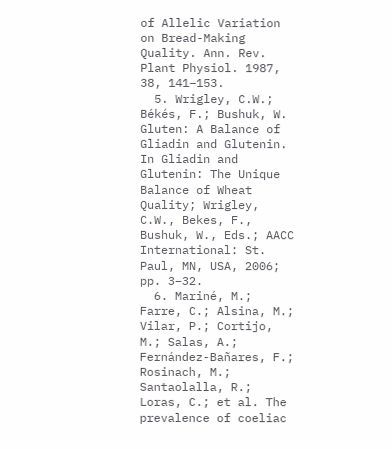of Allelic Variation on Bread-Making Quality. Ann. Rev. Plant Physiol. 1987, 38, 141–153.
  5. Wrigley, C.W.; Békés, F.; Bushuk, W. Gluten: A Balance of Gliadin and Glutenin. In Gliadin and Glutenin: The Unique Balance of Wheat Quality; Wrigley, C.W., Bekes, F., Bushuk, W., Eds.; AACC International: St. Paul, MN, USA, 2006; pp. 3–32.
  6. Mariné, M.; Farre, C.; Alsina, M.; Vilar, P.; Cortijo, M.; Salas, A.; Fernández-Bañares, F.; Rosinach, M.; Santaolalla, R.; Loras, C.; et al. The prevalence of coeliac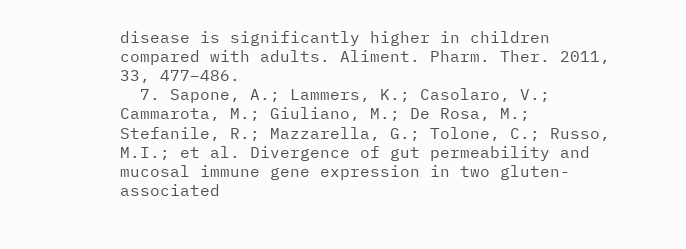disease is significantly higher in children compared with adults. Aliment. Pharm. Ther. 2011, 33, 477–486.
  7. Sapone, A.; Lammers, K.; Casolaro, V.; Cammarota, M.; Giuliano, M.; De Rosa, M.; Stefanile, R.; Mazzarella, G.; Tolone, C.; Russo, M.I.; et al. Divergence of gut permeability and mucosal immune gene expression in two gluten-associated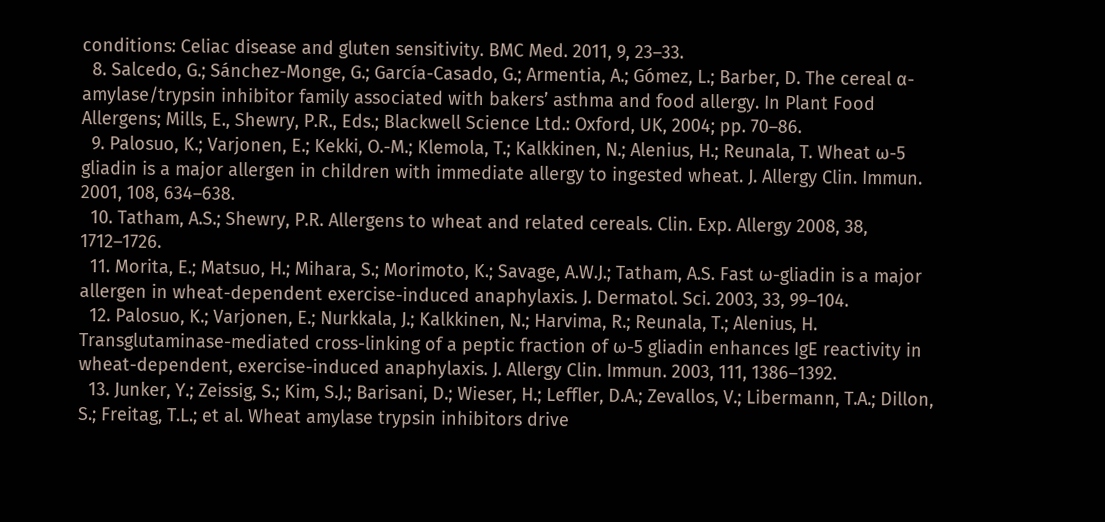conditions: Celiac disease and gluten sensitivity. BMC Med. 2011, 9, 23–33.
  8. Salcedo, G.; Sánchez-Monge, G.; García-Casado, G.; Armentia, A.; Gómez, L.; Barber, D. The cereal α-amylase/trypsin inhibitor family associated with bakers’ asthma and food allergy. In Plant Food Allergens; Mills, E., Shewry, P.R., Eds.; Blackwell Science Ltd.: Oxford, UK, 2004; pp. 70–86.
  9. Palosuo, K.; Varjonen, E.; Kekki, O.-M.; Klemola, T.; Kalkkinen, N.; Alenius, H.; Reunala, T. Wheat ω-5 gliadin is a major allergen in children with immediate allergy to ingested wheat. J. Allergy Clin. Immun. 2001, 108, 634–638.
  10. Tatham, A.S.; Shewry, P.R. Allergens to wheat and related cereals. Clin. Exp. Allergy 2008, 38, 1712–1726.
  11. Morita, E.; Matsuo, H.; Mihara, S.; Morimoto, K.; Savage, A.W.J.; Tatham, A.S. Fast ω-gliadin is a major allergen in wheat-dependent exercise-induced anaphylaxis. J. Dermatol. Sci. 2003, 33, 99–104.
  12. Palosuo, K.; Varjonen, E.; Nurkkala, J.; Kalkkinen, N.; Harvima, R.; Reunala, T.; Alenius, H. Transglutaminase-mediated cross-linking of a peptic fraction of ω-5 gliadin enhances IgE reactivity in wheat-dependent, exercise-induced anaphylaxis. J. Allergy Clin. Immun. 2003, 111, 1386–1392.
  13. Junker, Y.; Zeissig, S.; Kim, S.J.; Barisani, D.; Wieser, H.; Leffler, D.A.; Zevallos, V.; Libermann, T.A.; Dillon, S.; Freitag, T.L.; et al. Wheat amylase trypsin inhibitors drive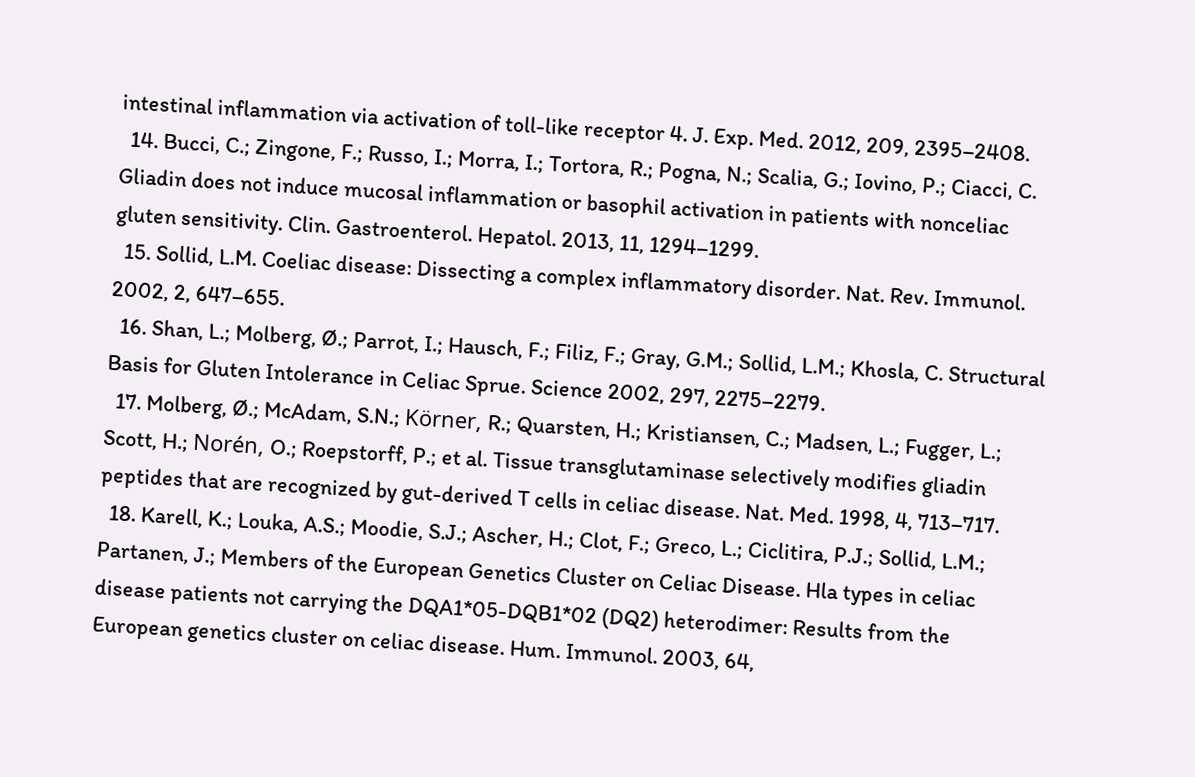intestinal inflammation via activation of toll-like receptor 4. J. Exp. Med. 2012, 209, 2395–2408.
  14. Bucci, C.; Zingone, F.; Russo, I.; Morra, I.; Tortora, R.; Pogna, N.; Scalia, G.; Iovino, P.; Ciacci, C. Gliadin does not induce mucosal inflammation or basophil activation in patients with nonceliac gluten sensitivity. Clin. Gastroenterol. Hepatol. 2013, 11, 1294–1299.
  15. Sollid, L.M. Coeliac disease: Dissecting a complex inflammatory disorder. Nat. Rev. Immunol. 2002, 2, 647–655.
  16. Shan, L.; Molberg, Ø.; Parrot, I.; Hausch, F.; Filiz, F.; Gray, G.M.; Sollid, L.M.; Khosla, C. Structural Basis for Gluten Intolerance in Celiac Sprue. Science 2002, 297, 2275–2279.
  17. Molberg, Ø.; McAdam, S.N.; Körner, R.; Quarsten, H.; Kristiansen, C.; Madsen, L.; Fugger, L.; Scott, H.; Norén, O.; Roepstorff, P.; et al. Tissue transglutaminase selectively modifies gliadin peptides that are recognized by gut-derived T cells in celiac disease. Nat. Med. 1998, 4, 713–717.
  18. Karell, K.; Louka, A.S.; Moodie, S.J.; Ascher, H.; Clot, F.; Greco, L.; Ciclitira, P.J.; Sollid, L.M.; Partanen, J.; Members of the European Genetics Cluster on Celiac Disease. Hla types in celiac disease patients not carrying the DQA1*05-DQB1*02 (DQ2) heterodimer: Results from the European genetics cluster on celiac disease. Hum. Immunol. 2003, 64,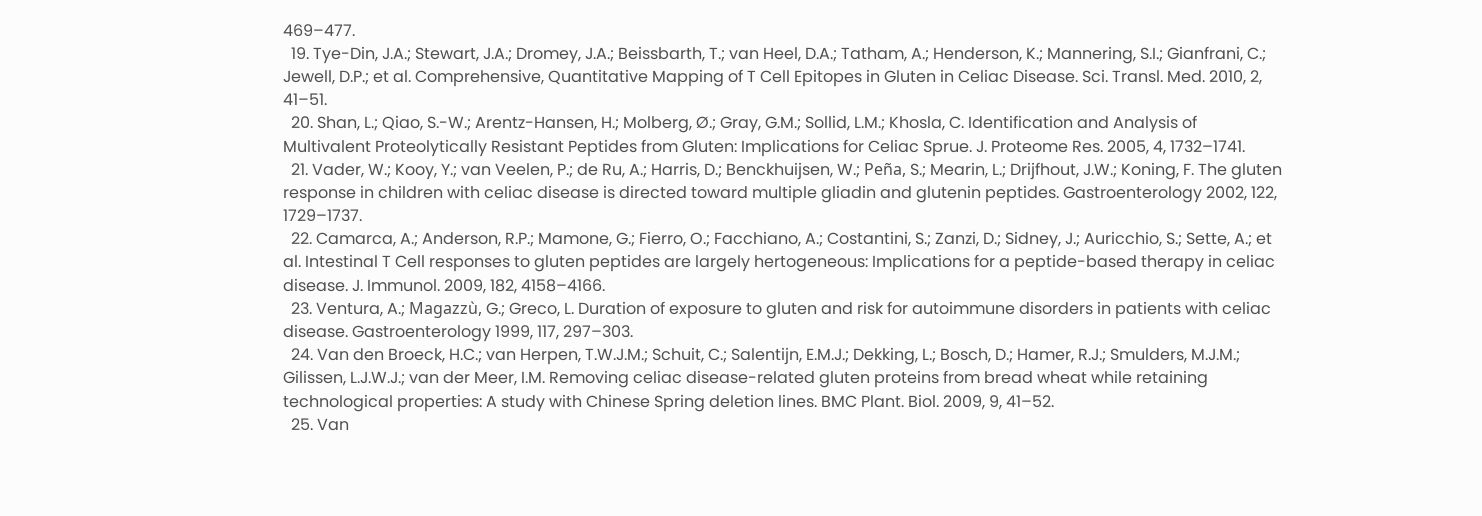469–477.
  19. Tye-Din, J.A.; Stewart, J.A.; Dromey, J.A.; Beissbarth, T.; van Heel, D.A.; Tatham, A.; Henderson, K.; Mannering, S.I.; Gianfrani, C.; Jewell, D.P.; et al. Comprehensive, Quantitative Mapping of T Cell Epitopes in Gluten in Celiac Disease. Sci. Transl. Med. 2010, 2, 41–51.
  20. Shan, L.; Qiao, S.-W.; Arentz-Hansen, H.; Molberg, Ø.; Gray, G.M.; Sollid, L.M.; Khosla, C. Identification and Analysis of Multivalent Proteolytically Resistant Peptides from Gluten: Implications for Celiac Sprue. J. Proteome Res. 2005, 4, 1732–1741.
  21. Vader, W.; Kooy, Y.; van Veelen, P.; de Ru, A.; Harris, D.; Benckhuijsen, W.; Peña, S.; Mearin, L.; Drijfhout, J.W.; Koning, F. The gluten response in children with celiac disease is directed toward multiple gliadin and glutenin peptides. Gastroenterology 2002, 122, 1729–1737.
  22. Camarca, A.; Anderson, R.P.; Mamone, G.; Fierro, O.; Facchiano, A.; Costantini, S.; Zanzi, D.; Sidney, J.; Auricchio, S.; Sette, A.; et al. Intestinal T Cell responses to gluten peptides are largely hertogeneous: Implications for a peptide-based therapy in celiac disease. J. Immunol. 2009, 182, 4158–4166.
  23. Ventura, A.; Magazzù, G.; Greco, L. Duration of exposure to gluten and risk for autoimmune disorders in patients with celiac disease. Gastroenterology 1999, 117, 297–303.
  24. Van den Broeck, H.C.; van Herpen, T.W.J.M.; Schuit, C.; Salentijn, E.M.J.; Dekking, L.; Bosch, D.; Hamer, R.J.; Smulders, M.J.M.; Gilissen, L.J.W.J.; van der Meer, I.M. Removing celiac disease-related gluten proteins from bread wheat while retaining technological properties: A study with Chinese Spring deletion lines. BMC Plant. Biol. 2009, 9, 41–52.
  25. Van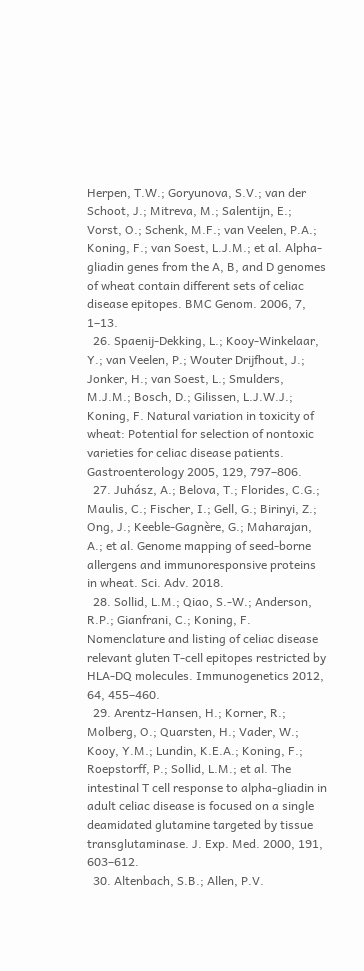Herpen, T.W.; Goryunova, S.V.; van der Schoot, J.; Mitreva, M.; Salentijn, E.; Vorst, O.; Schenk, M.F.; van Veelen, P.A.; Koning, F.; van Soest, L.J.M.; et al. Alpha-gliadin genes from the A, B, and D genomes of wheat contain different sets of celiac disease epitopes. BMC Genom. 2006, 7, 1–13.
  26. Spaenij-Dekking, L.; Kooy-Winkelaar, Y.; van Veelen, P.; Wouter Drijfhout, J.; Jonker, H.; van Soest, L.; Smulders, M.J.M.; Bosch, D.; Gilissen, L.J.W.J.; Koning, F. Natural variation in toxicity of wheat: Potential for selection of nontoxic varieties for celiac disease patients. Gastroenterology 2005, 129, 797–806.
  27. Juhász, A.; Belova, T.; Florides, C.G.; Maulis, C.; Fischer, I.; Gell, G.; Birinyi, Z.; Ong, J.; Keeble-Gagnère, G.; Maharajan, A.; et al. Genome mapping of seed-borne allergens and immunoresponsive proteins in wheat. Sci. Adv. 2018.
  28. Sollid, L.M.; Qiao, S.-W.; Anderson, R.P.; Gianfrani, C.; Koning, F. Nomenclature and listing of celiac disease relevant gluten T-cell epitopes restricted by HLA-DQ molecules. Immunogenetics 2012, 64, 455–460.
  29. Arentz-Hansen, H.; Korner, R.; Molberg, O.; Quarsten, H.; Vader, W.; Kooy, Y.M.; Lundin, K.E.A.; Koning, F.; Roepstorff, P.; Sollid, L.M.; et al. The intestinal T cell response to alpha-gliadin in adult celiac disease is focused on a single deamidated glutamine targeted by tissue transglutaminase. J. Exp. Med. 2000, 191, 603–612.
  30. Altenbach, S.B.; Allen, P.V.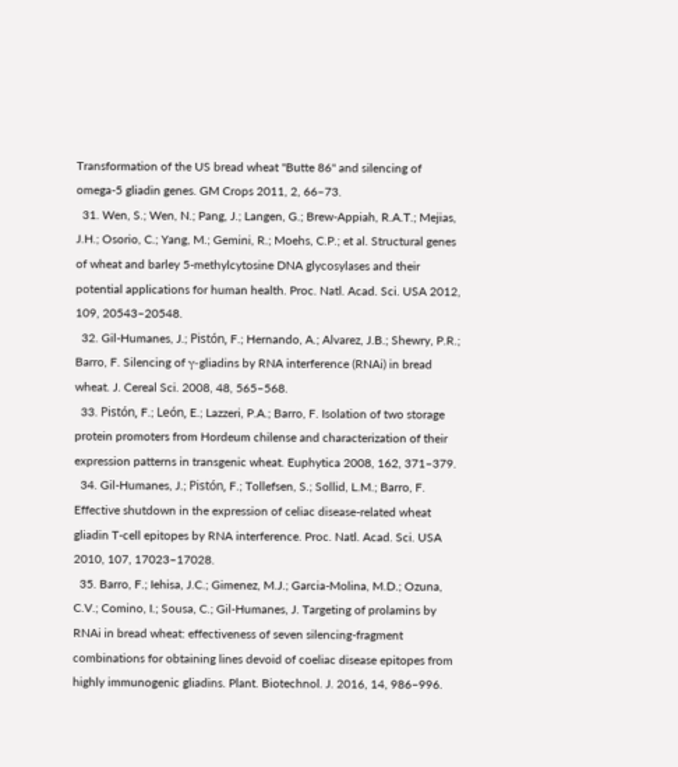Transformation of the US bread wheat "Butte 86" and silencing of omega-5 gliadin genes. GM Crops 2011, 2, 66–73.
  31. Wen, S.; Wen, N.; Pang, J.; Langen, G.; Brew-Appiah, R.A.T.; Mejias, J.H.; Osorio, C.; Yang, M.; Gemini, R.; Moehs, C.P.; et al. Structural genes of wheat and barley 5-methylcytosine DNA glycosylases and their potential applications for human health. Proc. Natl. Acad. Sci. USA 2012, 109, 20543–20548.
  32. Gil-Humanes, J.; Pistón, F.; Hernando, A.; Alvarez, J.B.; Shewry, P.R.; Barro, F. Silencing of γ-gliadins by RNA interference (RNAi) in bread wheat. J. Cereal Sci. 2008, 48, 565–568.
  33. Pistón, F.; León, E.; Lazzeri, P.A.; Barro, F. Isolation of two storage protein promoters from Hordeum chilense and characterization of their expression patterns in transgenic wheat. Euphytica 2008, 162, 371–379.
  34. Gil-Humanes, J.; Pistón, F.; Tollefsen, S.; Sollid, L.M.; Barro, F. Effective shutdown in the expression of celiac disease-related wheat gliadin T-cell epitopes by RNA interference. Proc. Natl. Acad. Sci. USA 2010, 107, 17023–17028.
  35. Barro, F.; Iehisa, J.C.; Gimenez, M.J.; Garcia-Molina, M.D.; Ozuna, C.V.; Comino, I.; Sousa, C.; Gil-Humanes, J. Targeting of prolamins by RNAi in bread wheat: effectiveness of seven silencing-fragment combinations for obtaining lines devoid of coeliac disease epitopes from highly immunogenic gliadins. Plant. Biotechnol. J. 2016, 14, 986–996.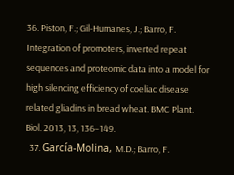36. Piston, F.; Gil-Humanes, J.; Barro, F. Integration of promoters, inverted repeat sequences and proteomic data into a model for high silencing efficiency of coeliac disease related gliadins in bread wheat. BMC Plant. Biol. 2013, 13, 136–149.
  37. García-Molina, M.D.; Barro, F.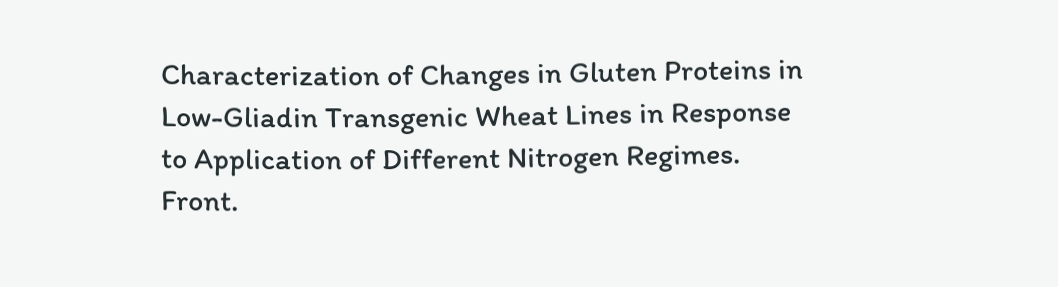Characterization of Changes in Gluten Proteins in Low-Gliadin Transgenic Wheat Lines in Response to Application of Different Nitrogen Regimes. Front.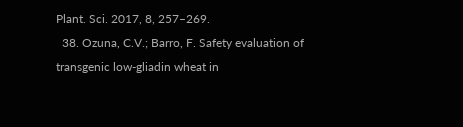Plant. Sci. 2017, 8, 257–269.
  38. Ozuna, C.V.; Barro, F. Safety evaluation of transgenic low-gliadin wheat in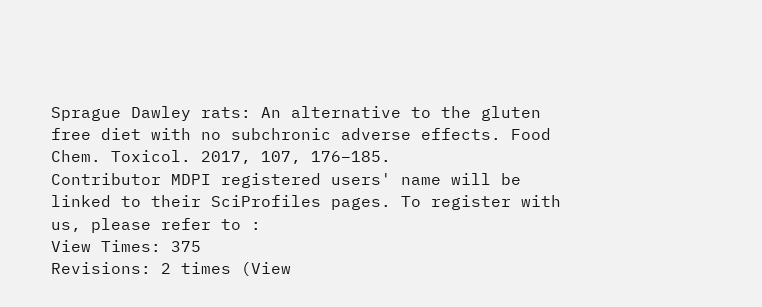Sprague Dawley rats: An alternative to the gluten free diet with no subchronic adverse effects. Food Chem. Toxicol. 2017, 107, 176–185.
Contributor MDPI registered users' name will be linked to their SciProfiles pages. To register with us, please refer to :
View Times: 375
Revisions: 2 times (View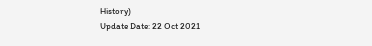History)
Update Date: 22 Oct 2021